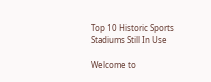Top 10 Historic Sports Stadiums Still In Use

Welcome to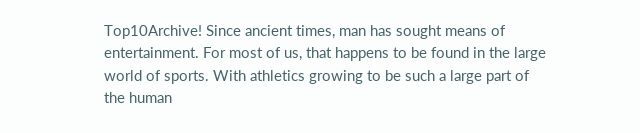Top10Archive! Since ancient times, man has sought means of entertainment. For most of us, that happens to be found in the large world of sports. With athletics growing to be such a large part of the human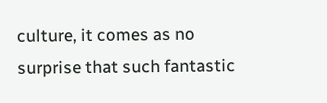culture, it comes as no surprise that such fantastic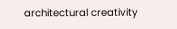architectural creativity